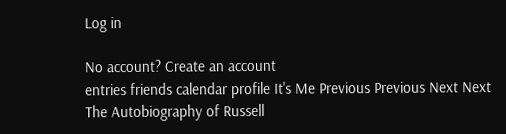Log in

No account? Create an account
entries friends calendar profile It's Me Previous Previous Next Next
The Autobiography of Russell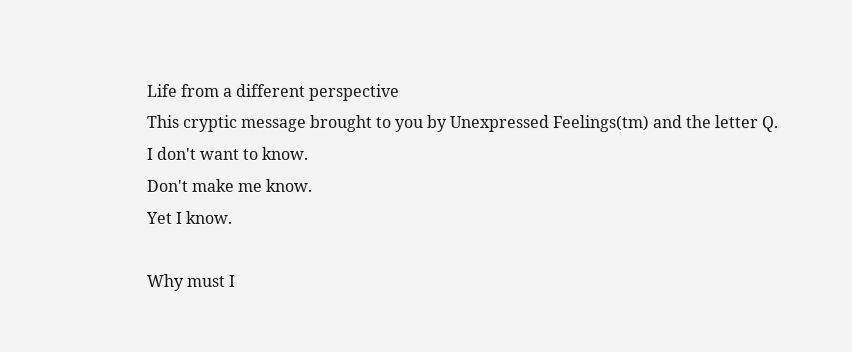Life from a different perspective
This cryptic message brought to you by Unexpressed Feelings(tm) and the letter Q.
I don't want to know.
Don't make me know.
Yet I know.

Why must I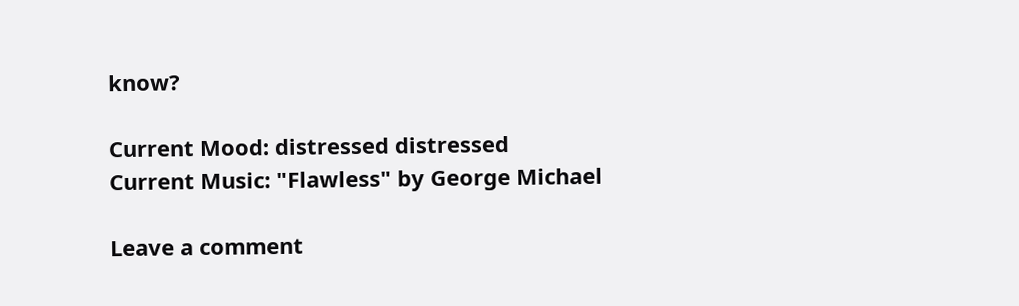know?

Current Mood: distressed distressed
Current Music: "Flawless" by George Michael

Leave a comment